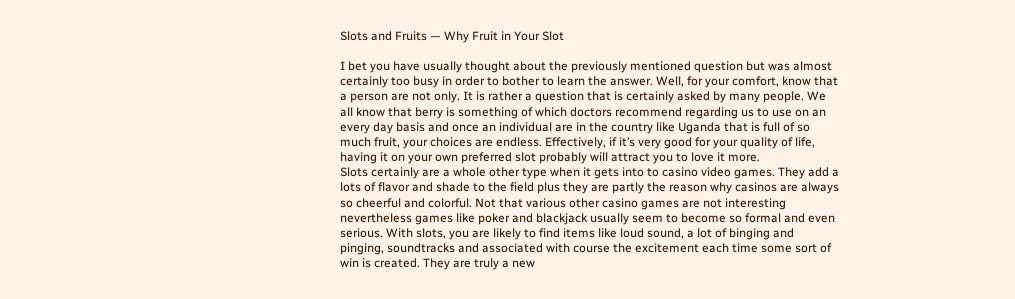Slots and Fruits — Why Fruit in Your Slot

I bet you have usually thought about the previously mentioned question but was almost certainly too busy in order to bother to learn the answer. Well, for your comfort, know that a person are not only. It is rather a question that is certainly asked by many people. We all know that berry is something of which doctors recommend regarding us to use on an every day basis and once an individual are in the country like Uganda that is full of so much fruit, your choices are endless. Effectively, if it’s very good for your quality of life, having it on your own preferred slot probably will attract you to love it more.
Slots certainly are a whole other type when it gets into to casino video games. They add a lots of flavor and shade to the field plus they are partly the reason why casinos are always so cheerful and colorful. Not that various other casino games are not interesting nevertheless games like poker and blackjack usually seem to become so formal and even serious. With slots, you are likely to find items like loud sound, a lot of binging and pinging, soundtracks and associated with course the excitement each time some sort of win is created. They are truly a new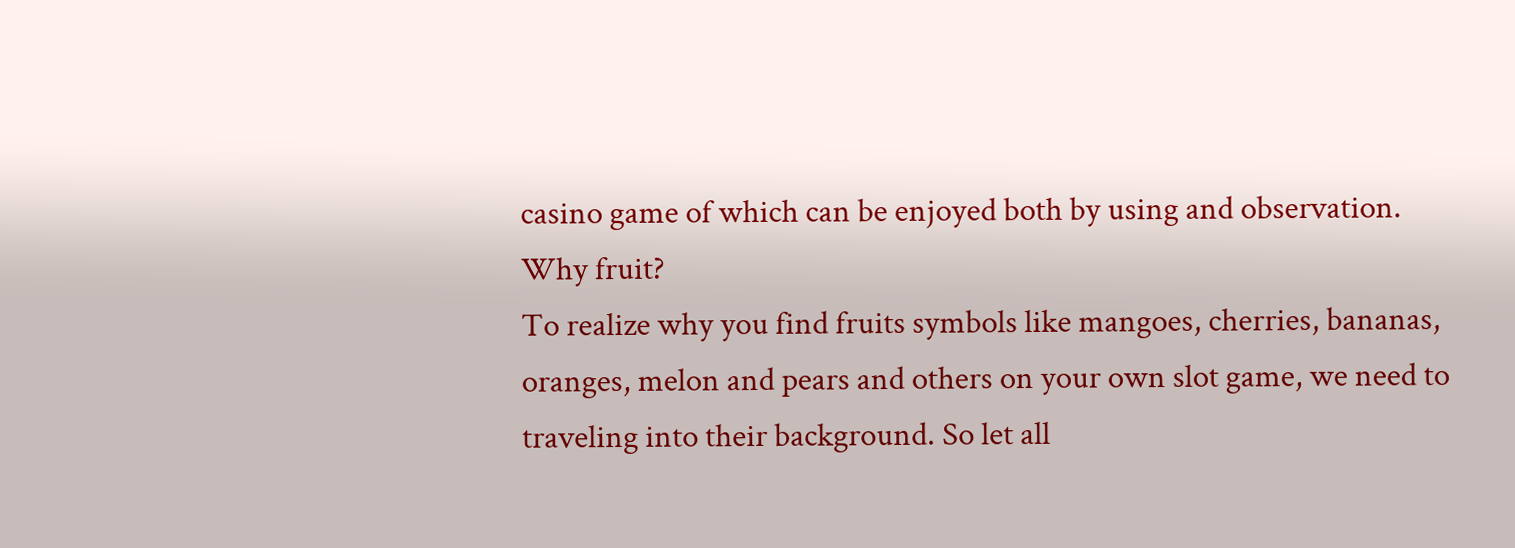casino game of which can be enjoyed both by using and observation.
Why fruit?
To realize why you find fruits symbols like mangoes, cherries, bananas, oranges, melon and pears and others on your own slot game, we need to traveling into their background. So let all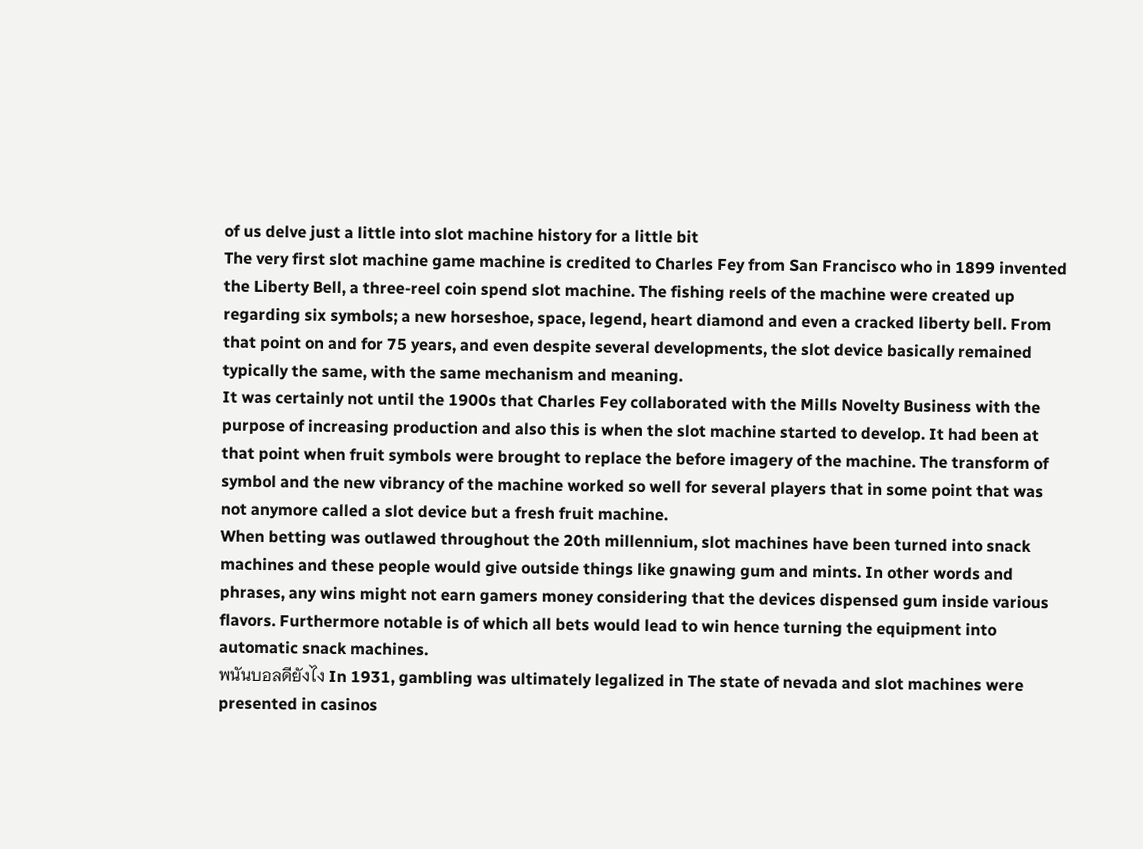of us delve just a little into slot machine history for a little bit
The very first slot machine game machine is credited to Charles Fey from San Francisco who in 1899 invented the Liberty Bell, a three-reel coin spend slot machine. The fishing reels of the machine were created up regarding six symbols; a new horseshoe, space, legend, heart diamond and even a cracked liberty bell. From that point on and for 75 years, and even despite several developments, the slot device basically remained typically the same, with the same mechanism and meaning.
It was certainly not until the 1900s that Charles Fey collaborated with the Mills Novelty Business with the purpose of increasing production and also this is when the slot machine started to develop. It had been at that point when fruit symbols were brought to replace the before imagery of the machine. The transform of symbol and the new vibrancy of the machine worked so well for several players that in some point that was not anymore called a slot device but a fresh fruit machine.
When betting was outlawed throughout the 20th millennium, slot machines have been turned into snack machines and these people would give outside things like gnawing gum and mints. In other words and phrases, any wins might not earn gamers money considering that the devices dispensed gum inside various flavors. Furthermore notable is of which all bets would lead to win hence turning the equipment into automatic snack machines.
พนันบอลดียังไง In 1931, gambling was ultimately legalized in The state of nevada and slot machines were presented in casinos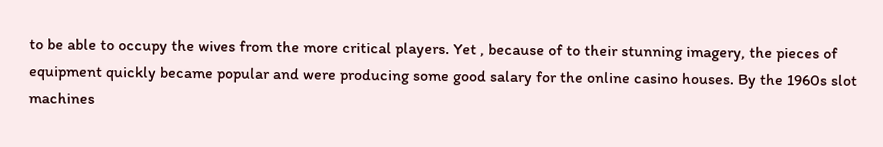to be able to occupy the wives from the more critical players. Yet , because of to their stunning imagery, the pieces of equipment quickly became popular and were producing some good salary for the online casino houses. By the 1960s slot machines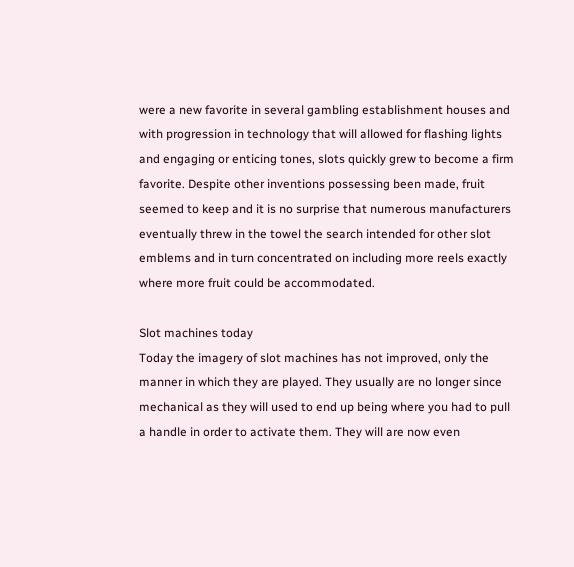were a new favorite in several gambling establishment houses and with progression in technology that will allowed for flashing lights and engaging or enticing tones, slots quickly grew to become a firm favorite. Despite other inventions possessing been made, fruit seemed to keep and it is no surprise that numerous manufacturers eventually threw in the towel the search intended for other slot emblems and in turn concentrated on including more reels exactly where more fruit could be accommodated.

Slot machines today
Today the imagery of slot machines has not improved, only the manner in which they are played. They usually are no longer since mechanical as they will used to end up being where you had to pull a handle in order to activate them. They will are now even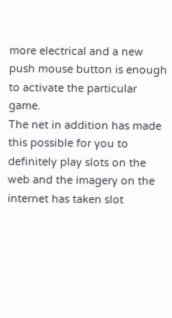more electrical and a new push mouse button is enough to activate the particular game.
The net in addition has made this possible for you to definitely play slots on the web and the imagery on the internet has taken slot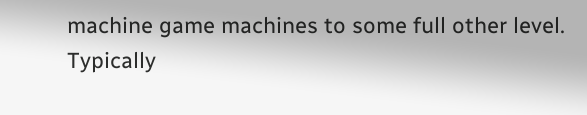machine game machines to some full other level. Typically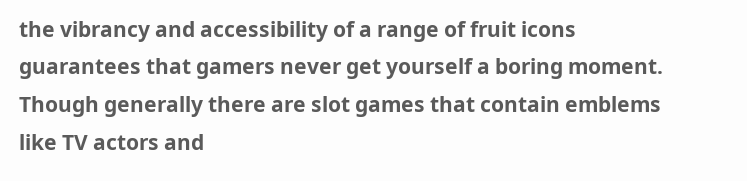the vibrancy and accessibility of a range of fruit icons guarantees that gamers never get yourself a boring moment. Though generally there are slot games that contain emblems like TV actors and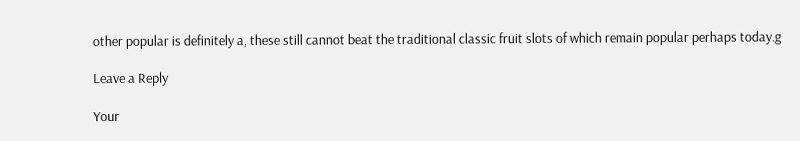other popular is definitely a, these still cannot beat the traditional classic fruit slots of which remain popular perhaps today.g

Leave a Reply

Your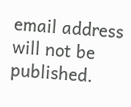email address will not be published.